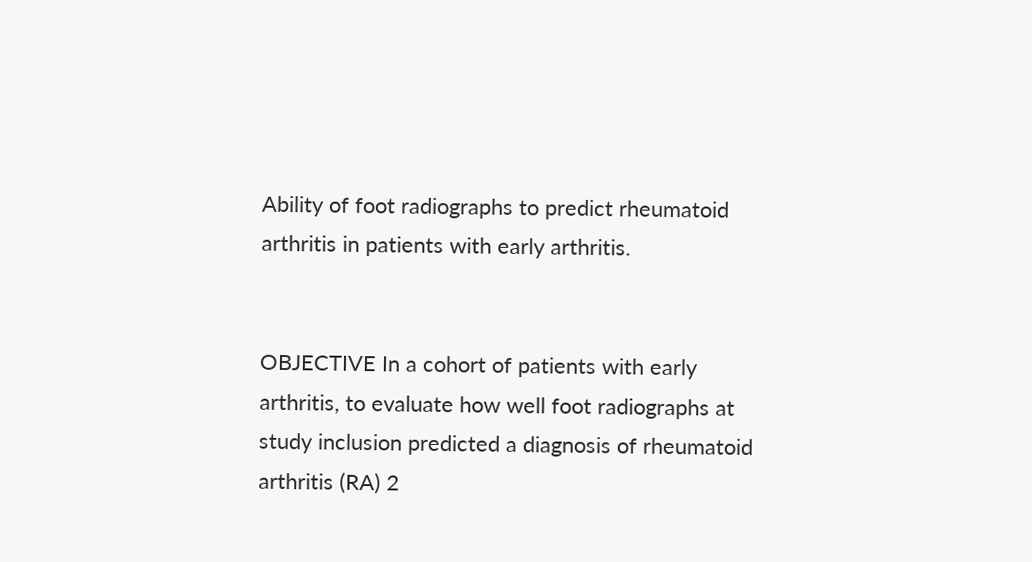Ability of foot radiographs to predict rheumatoid arthritis in patients with early arthritis.


OBJECTIVE In a cohort of patients with early arthritis, to evaluate how well foot radiographs at study inclusion predicted a diagnosis of rheumatoid arthritis (RA) 2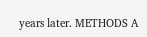years later. METHODS A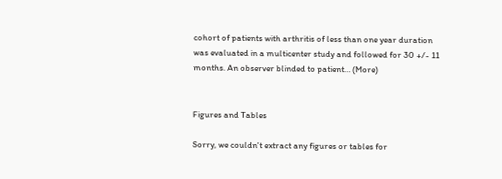cohort of patients with arthritis of less than one year duration was evaluated in a multicenter study and followed for 30 +/- 11 months. An observer blinded to patient… (More)


Figures and Tables

Sorry, we couldn't extract any figures or tables for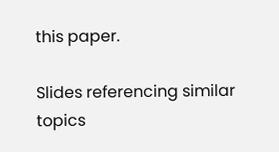this paper.

Slides referencing similar topics